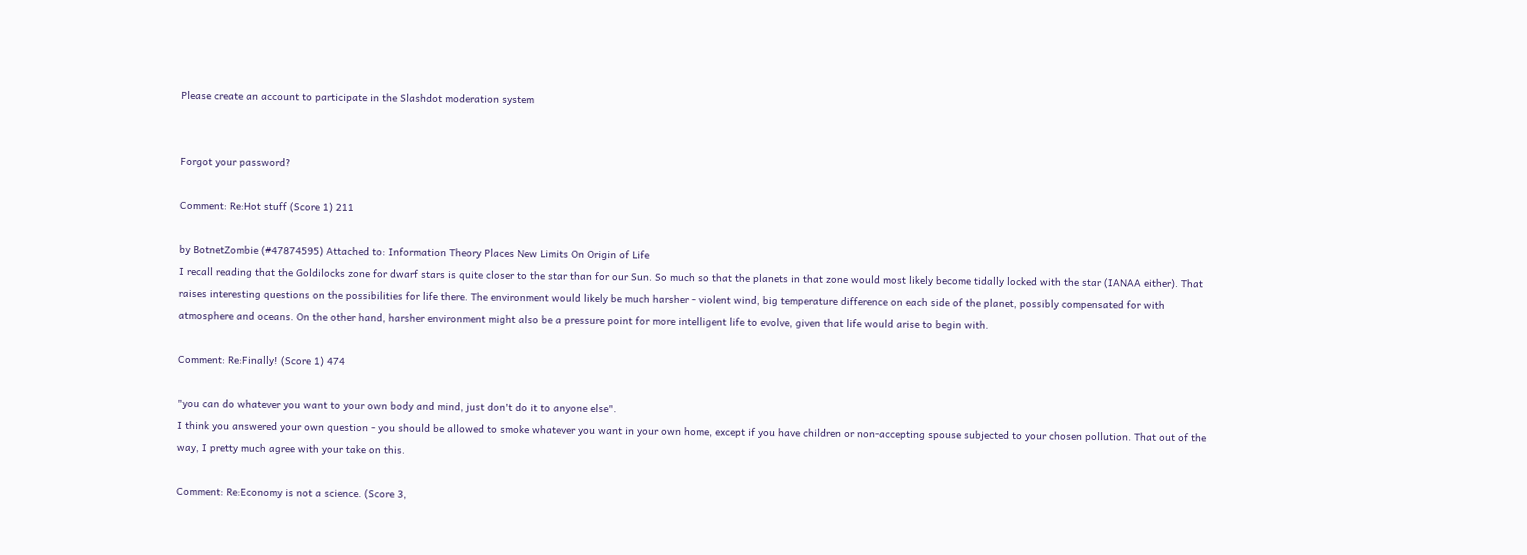Please create an account to participate in the Slashdot moderation system


Forgot your password?

Comment: Re:Hot stuff (Score 1) 211

by BotnetZombie (#47874595) Attached to: Information Theory Places New Limits On Origin of Life
I recall reading that the Goldilocks zone for dwarf stars is quite closer to the star than for our Sun. So much so that the planets in that zone would most likely become tidally locked with the star (IANAA either). That raises interesting questions on the possibilities for life there. The environment would likely be much harsher - violent wind, big temperature difference on each side of the planet, possibly compensated for with atmosphere and oceans. On the other hand, harsher environment might also be a pressure point for more intelligent life to evolve, given that life would arise to begin with.

Comment: Re:Finally! (Score 1) 474

"you can do whatever you want to your own body and mind, just don't do it to anyone else".
I think you answered your own question - you should be allowed to smoke whatever you want in your own home, except if you have children or non-accepting spouse subjected to your chosen pollution. That out of the way, I pretty much agree with your take on this.

Comment: Re:Economy is not a science. (Score 3,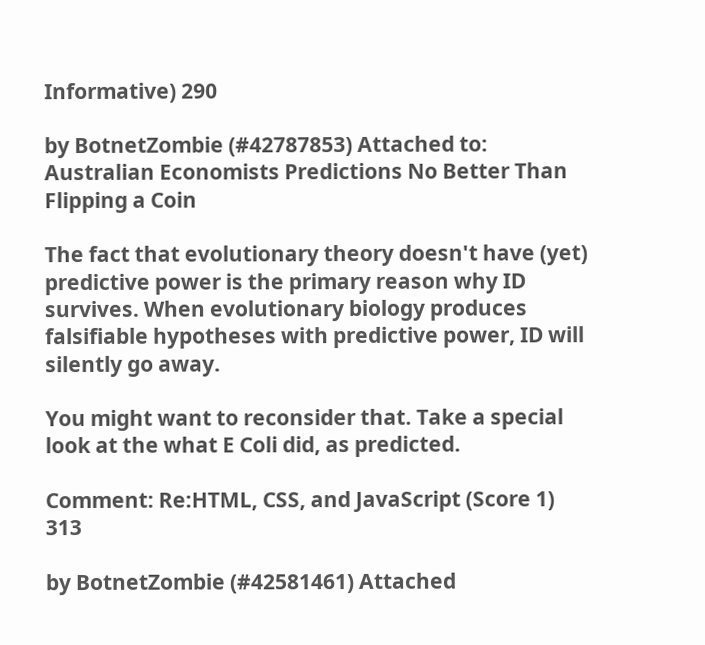Informative) 290

by BotnetZombie (#42787853) Attached to: Australian Economists Predictions No Better Than Flipping a Coin

The fact that evolutionary theory doesn't have (yet) predictive power is the primary reason why ID survives. When evolutionary biology produces falsifiable hypotheses with predictive power, ID will silently go away.

You might want to reconsider that. Take a special look at the what E Coli did, as predicted.

Comment: Re:HTML, CSS, and JavaScript (Score 1) 313

by BotnetZombie (#42581461) Attached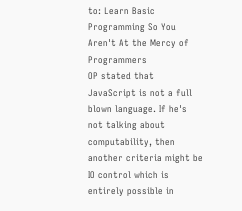to: Learn Basic Programming So You Aren't At the Mercy of Programmers
OP stated that JavaScript is not a full blown language. If he's not talking about computability, then another criteria might be IO control which is entirely possible in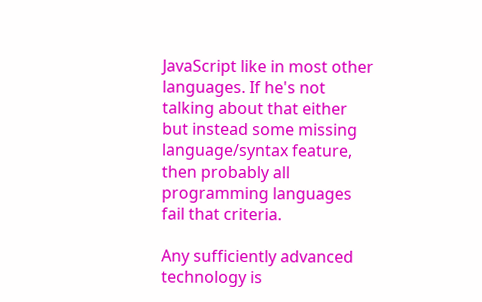JavaScript like in most other languages. If he's not talking about that either but instead some missing language/syntax feature, then probably all programming languages fail that criteria.

Any sufficiently advanced technology is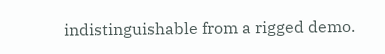indistinguishable from a rigged demo.